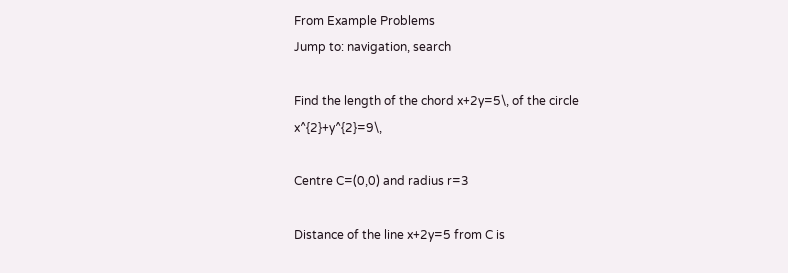From Example Problems
Jump to: navigation, search

Find the length of the chord x+2y=5\, of the circle x^{2}+y^{2}=9\,

Centre C=(0,0) and radius r=3

Distance of the line x+2y=5 from C is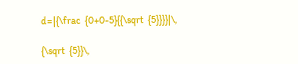d=|{\frac  {0+0-5}{{\sqrt  {5}}}}|\,

{\sqrt  {5}}\,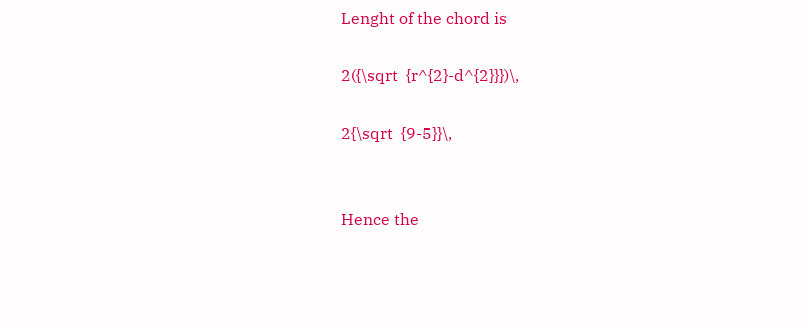Lenght of the chord is

2({\sqrt  {r^{2}-d^{2}}})\,

2{\sqrt  {9-5}}\,


Hence the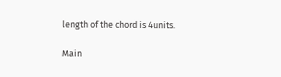length of the chord is 4units.

Main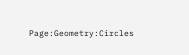Page:Geometry:Circles